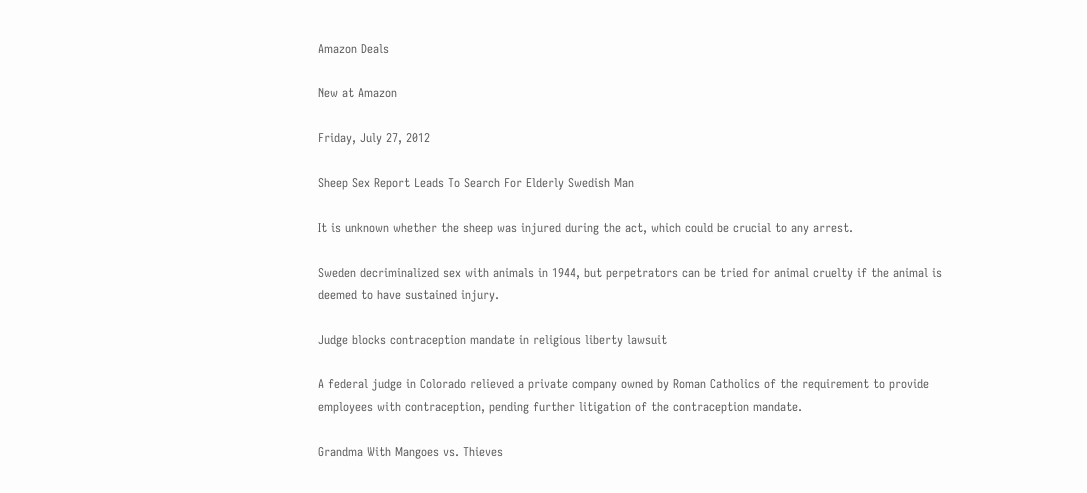Amazon Deals

New at Amazon

Friday, July 27, 2012

Sheep Sex Report Leads To Search For Elderly Swedish Man

It is unknown whether the sheep was injured during the act, which could be crucial to any arrest.

Sweden decriminalized sex with animals in 1944, but perpetrators can be tried for animal cruelty if the animal is deemed to have sustained injury.

Judge blocks contraception mandate in religious liberty lawsuit

A federal judge in Colorado relieved a private company owned by Roman Catholics of the requirement to provide employees with contraception, pending further litigation of the contraception mandate.

Grandma With Mangoes vs. Thieves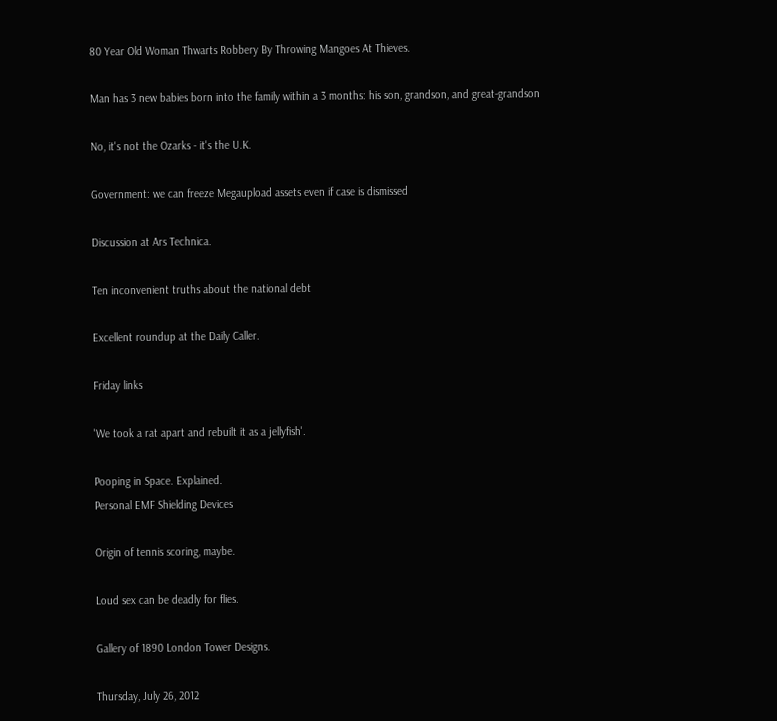80 Year Old Woman Thwarts Robbery By Throwing Mangoes At Thieves.

Man has 3 new babies born into the family within a 3 months: his son, grandson, and great-grandson

No, it's not the Ozarks - it's the U.K.

Government: we can freeze Megaupload assets even if case is dismissed

Discussion at Ars Technica.

Ten inconvenient truths about the national debt

Excellent roundup at the Daily Caller.

Friday links

'We took a rat apart and rebuilt it as a jellyfish'.

Pooping in Space. Explained.
Personal EMF Shielding Devices

Origin of tennis scoring, maybe.

Loud sex can be deadly for flies.

Gallery of 1890 London Tower Designs.

Thursday, July 26, 2012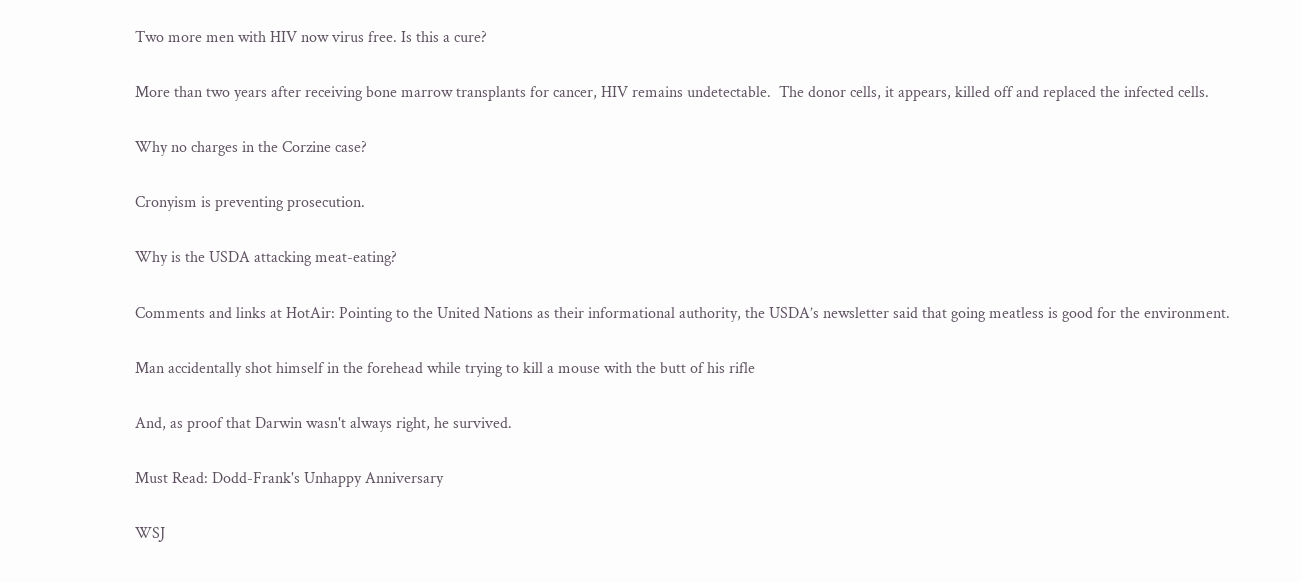Two more men with HIV now virus free. Is this a cure?

More than two years after receiving bone marrow transplants for cancer, HIV remains undetectable.  The donor cells, it appears, killed off and replaced the infected cells.

Why no charges in the Corzine case?

Cronyism is preventing prosecution.

Why is the USDA attacking meat-eating?

Comments and links at HotAir: Pointing to the United Nations as their informational authority, the USDA’s newsletter said that going meatless is good for the environment.

Man accidentally shot himself in the forehead while trying to kill a mouse with the butt of his rifle

And, as proof that Darwin wasn't always right, he survived.

Must Read: Dodd-Frank's Unhappy Anniversary

WSJ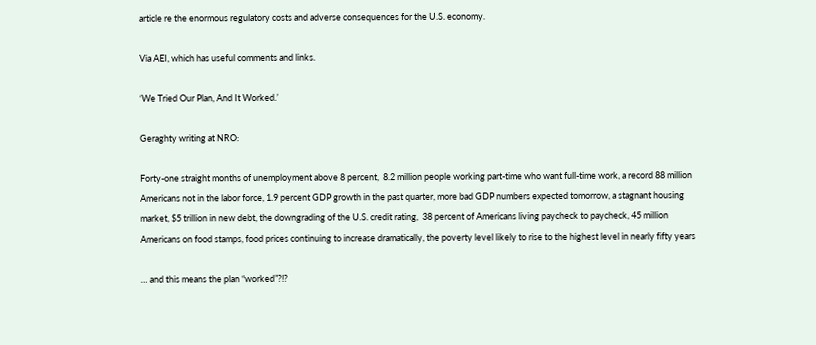article re the enormous regulatory costs and adverse consequences for the U.S. economy.

Via AEI, which has useful comments and links.

‘We Tried Our Plan, And It Worked.’

Geraghty writing at NRO:

Forty-one straight months of unemployment above 8 percent,  8.2 million people working part-time who want full-time work, a record 88 million Americans not in the labor force, 1.9 percent GDP growth in the past quarter, more bad GDP numbers expected tomorrow, a stagnant housing market, $5 trillion in new debt, the downgrading of the U.S. credit rating,  38 percent of Americans living paycheck to paycheck, 45 million Americans on food stamps, food prices continuing to increase dramatically, the poverty level likely to rise to the highest level in nearly fifty years

… and this means the plan “worked”?!?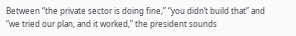Between “the private sector is doing fine,” “you didn’t build that” and “we tried our plan, and it worked,” the president sounds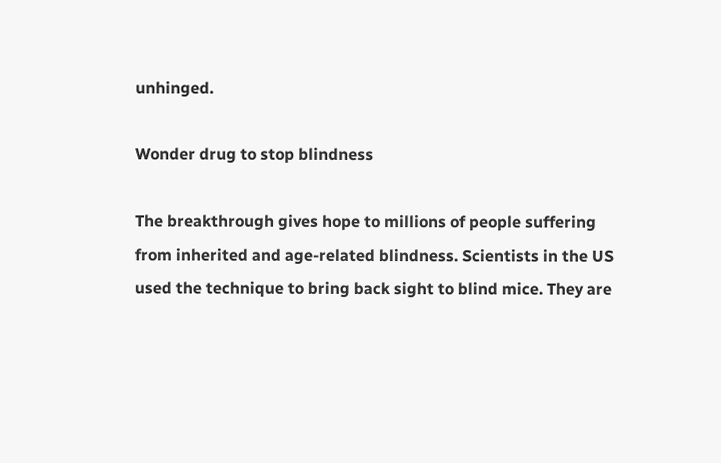unhinged.

Wonder drug to stop blindness

The breakthrough gives hope to millions of people suffering from inherited and age-related blindness. Scientists in the US used the technique to bring back sight to blind mice. They are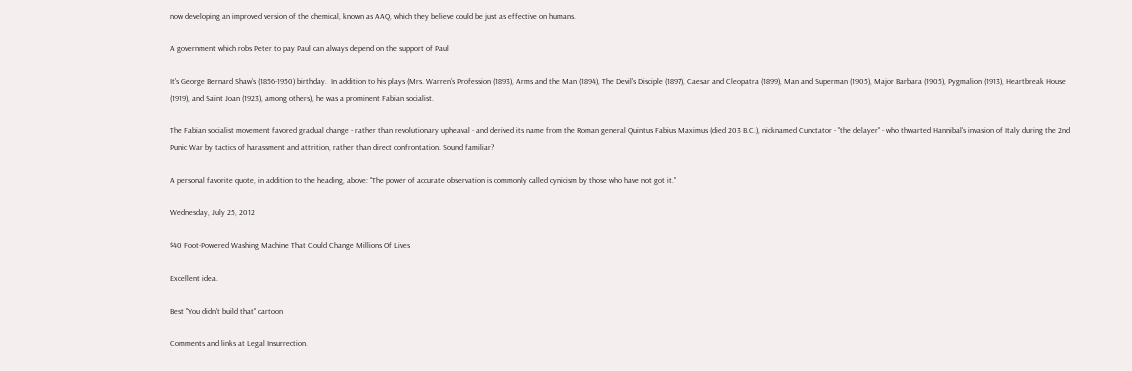now developing an improved version of the chemical, known as AAQ, which they believe could be just as effective on humans.

A government which robs Peter to pay Paul can always depend on the support of Paul

It's George Bernard Shaw's (1856-1950) birthday.  In addition to his plays (Mrs. Warren's Profession (1893), Arms and the Man (1894), The Devil's Disciple (1897), Caesar and Cleopatra (1899), Man and Superman (1905), Major Barbara (1905), Pygmalion (1913), Heartbreak House (1919), and Saint Joan (1923), among others), he was a prominent Fabian socialist.

The Fabian socialist movement favored gradual change - rather than revolutionary upheaval - and derived its name from the Roman general Quintus Fabius Maximus (died 203 B.C.), nicknamed Cunctator - "the delayer" - who thwarted Hannibal's invasion of Italy during the 2nd Punic War by tactics of harassment and attrition, rather than direct confrontation. Sound familiar?

A personal favorite quote, in addition to the heading, above: "The power of accurate observation is commonly called cynicism by those who have not got it."

Wednesday, July 25, 2012

$40 Foot-Powered Washing Machine That Could Change Millions Of Lives

Excellent idea.

Best "You didn't build that" cartoon

Comments and links at Legal Insurrection.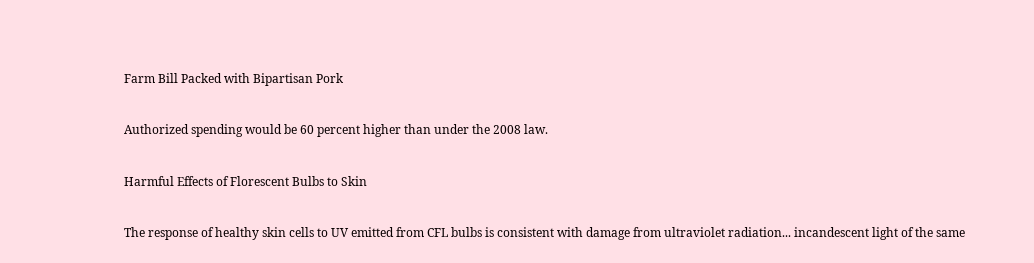Farm Bill Packed with Bipartisan Pork

Authorized spending would be 60 percent higher than under the 2008 law.

Harmful Effects of Florescent Bulbs to Skin

The response of healthy skin cells to UV emitted from CFL bulbs is consistent with damage from ultraviolet radiation... incandescent light of the same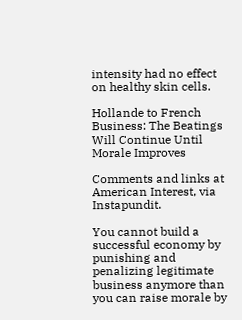intensity had no effect on healthy skin cells.

Hollande to French Business: The Beatings Will Continue Until Morale Improves

Comments and links at American Interest, via Instapundit.

You cannot build a successful economy by punishing and penalizing legitimate business anymore than you can raise morale by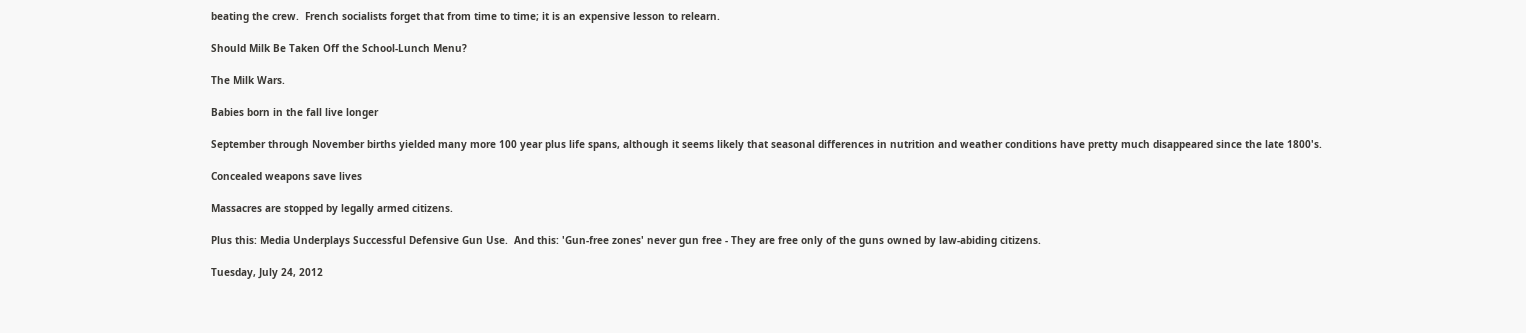beating the crew.  French socialists forget that from time to time; it is an expensive lesson to relearn.

Should Milk Be Taken Off the School-Lunch Menu?

The Milk Wars.

Babies born in the fall live longer

September through November births yielded many more 100 year plus life spans, although it seems likely that seasonal differences in nutrition and weather conditions have pretty much disappeared since the late 1800's.

Concealed weapons save lives

Massacres are stopped by legally armed citizens.

Plus this: Media Underplays Successful Defensive Gun Use.  And this: 'Gun-free zones' never gun free - They are free only of the guns owned by law-abiding citizens.

Tuesday, July 24, 2012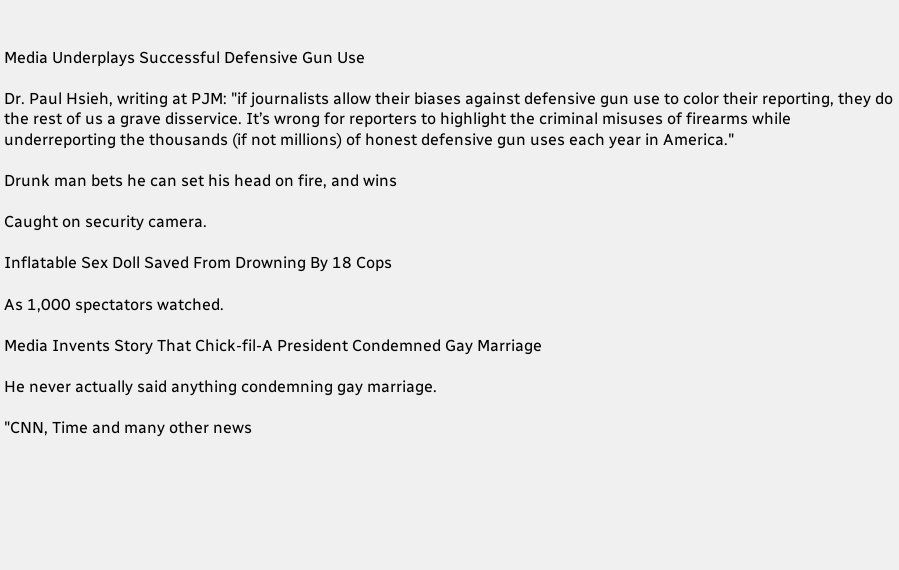Media Underplays Successful Defensive Gun Use

Dr. Paul Hsieh, writing at PJM: "if journalists allow their biases against defensive gun use to color their reporting, they do the rest of us a grave disservice. It’s wrong for reporters to highlight the criminal misuses of firearms while underreporting the thousands (if not millions) of honest defensive gun uses each year in America."

Drunk man bets he can set his head on fire, and wins

Caught on security camera.

Inflatable Sex Doll Saved From Drowning By 18 Cops

As 1,000 spectators watched.

Media Invents Story That Chick-fil-A President Condemned Gay Marriage

He never actually said anything condemning gay marriage.

"CNN, Time and many other news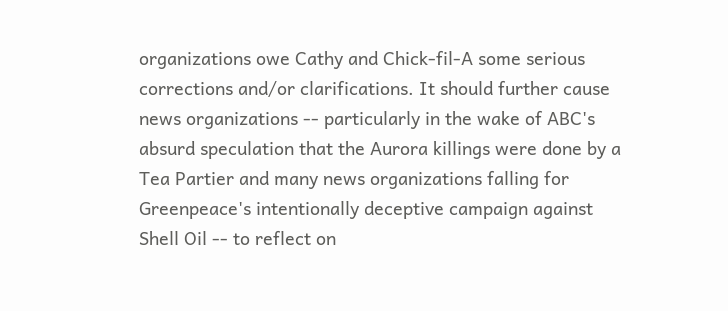organizations owe Cathy and Chick-fil-A some serious corrections and/or clarifications. It should further cause news organizations -- particularly in the wake of ABC's absurd speculation that the Aurora killings were done by a Tea Partier and many news organizations falling for Greenpeace's intentionally deceptive campaign against Shell Oil -- to reflect on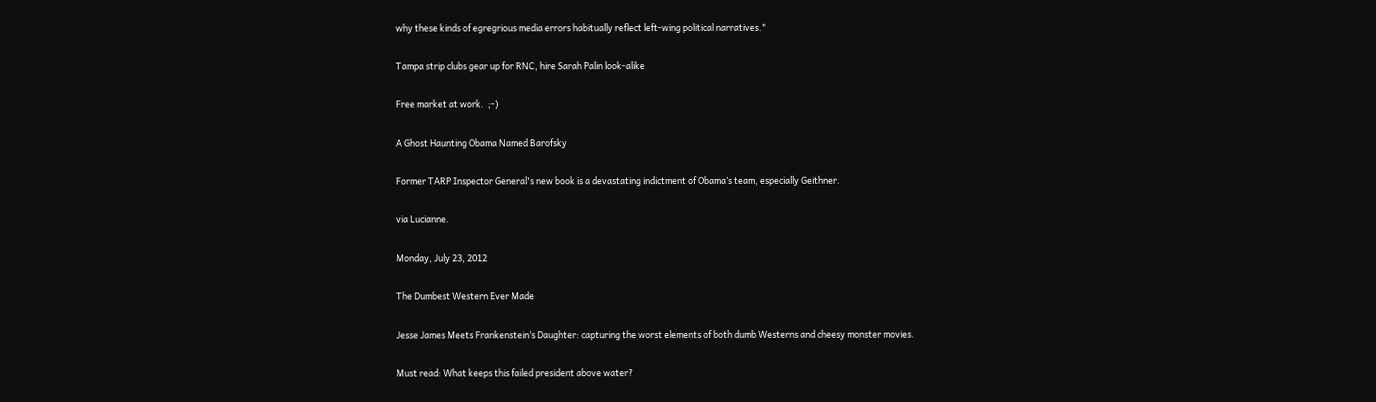why these kinds of egregrious media errors habitually reflect left-wing political narratives."

Tampa strip clubs gear up for RNC, hire Sarah Palin look-alike

Free market at work.  ;-)

A Ghost Haunting Obama Named Barofsky

Former TARP Inspector General's new book is a devastating indictment of Obama’s team, especially Geithner.

via Lucianne.

Monday, July 23, 2012

The Dumbest Western Ever Made

Jesse James Meets Frankenstein’s Daughter: capturing the worst elements of both dumb Westerns and cheesy monster movies.

Must read: What keeps this failed president above water?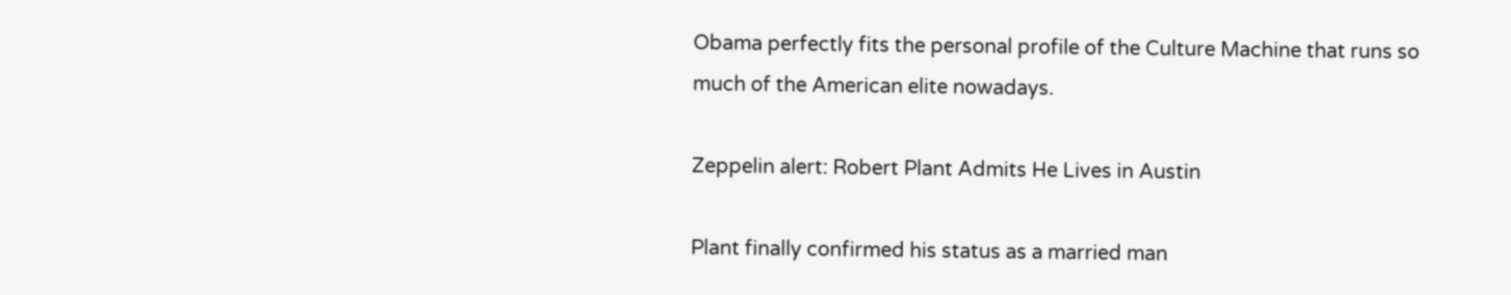Obama perfectly fits the personal profile of the Culture Machine that runs so much of the American elite nowadays.

Zeppelin alert: Robert Plant Admits He Lives in Austin

Plant finally confirmed his status as a married man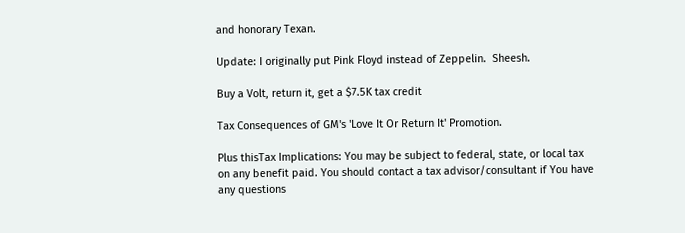and honorary Texan.

Update: I originally put Pink Floyd instead of Zeppelin.  Sheesh.

Buy a Volt, return it, get a $7.5K tax credit

Tax Consequences of GM's 'Love It Or Return It' Promotion.

Plus thisTax Implications: You may be subject to federal, state, or local tax on any benefit paid. You should contact a tax advisor/consultant if You have any questions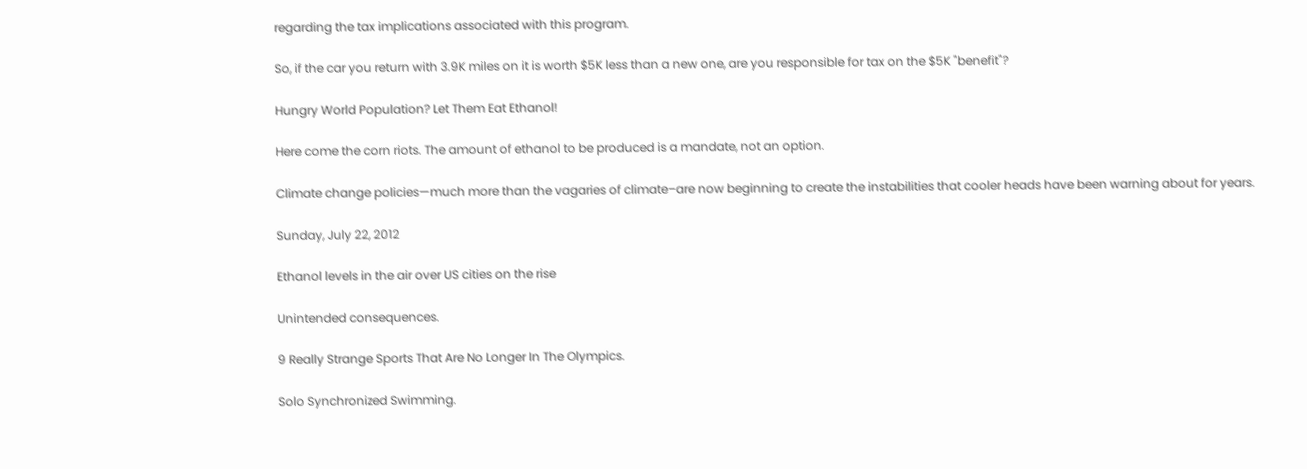regarding the tax implications associated with this program.

So, if the car you return with 3.9K miles on it is worth $5K less than a new one, are you responsible for tax on the $5K "benefit"?

Hungry World Population? Let Them Eat Ethanol!

Here come the corn riots. The amount of ethanol to be produced is a mandate, not an option.

Climate change policies—much more than the vagaries of climate–are now beginning to create the instabilities that cooler heads have been warning about for years.

Sunday, July 22, 2012

Ethanol levels in the air over US cities on the rise

Unintended consequences.

9 Really Strange Sports That Are No Longer In The Olympics.

Solo Synchronized Swimming.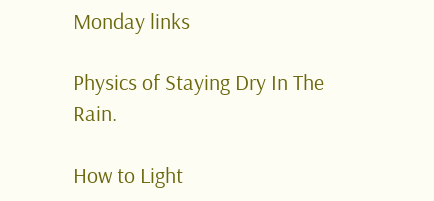Monday links

Physics of Staying Dry In The Rain.

How to Light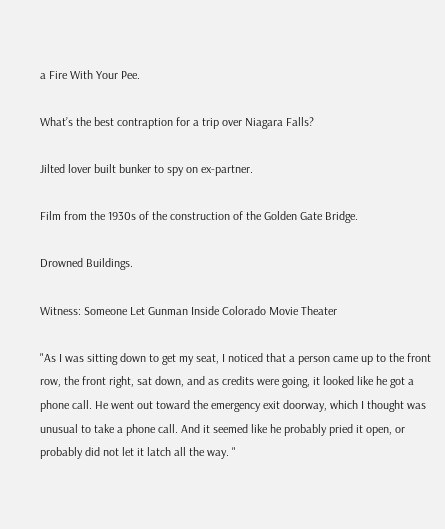a Fire With Your Pee.

What’s the best contraption for a trip over Niagara Falls?

Jilted lover built bunker to spy on ex-partner.

Film from the 1930s of the construction of the Golden Gate Bridge.

Drowned Buildings.

Witness: Someone Let Gunman Inside Colorado Movie Theater

"As I was sitting down to get my seat, I noticed that a person came up to the front row, the front right, sat down, and as credits were going, it looked like he got a phone call. He went out toward the emergency exit doorway, which I thought was unusual to take a phone call. And it seemed like he probably pried it open, or probably did not let it latch all the way. "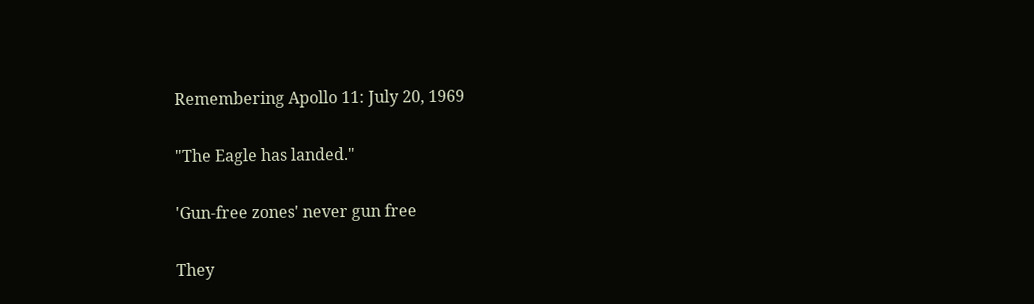Remembering Apollo 11: July 20, 1969

"The Eagle has landed."

'Gun-free zones' never gun free

They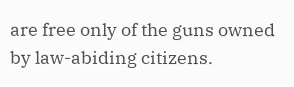are free only of the guns owned by law-abiding citizens.